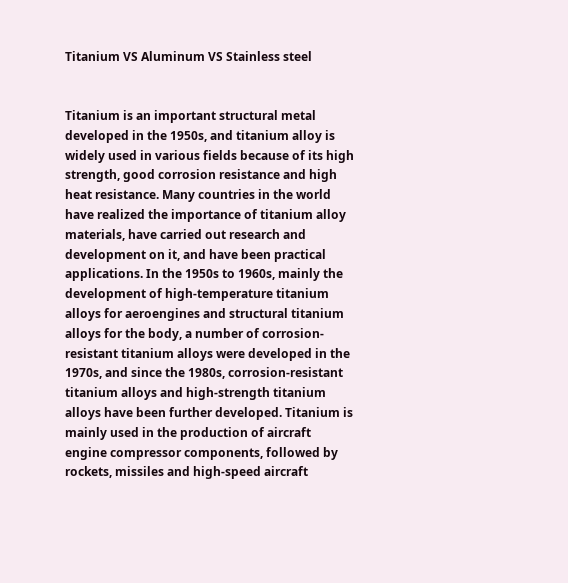Titanium VS Aluminum VS Stainless steel


Titanium is an important structural metal developed in the 1950s, and titanium alloy is widely used in various fields because of its high strength, good corrosion resistance and high heat resistance. Many countries in the world have realized the importance of titanium alloy materials, have carried out research and development on it, and have been practical applications. In the 1950s to 1960s, mainly the development of high-temperature titanium alloys for aeroengines and structural titanium alloys for the body, a number of corrosion-resistant titanium alloys were developed in the 1970s, and since the 1980s, corrosion-resistant titanium alloys and high-strength titanium alloys have been further developed. Titanium is mainly used in the production of aircraft engine compressor components, followed by rockets, missiles and high-speed aircraft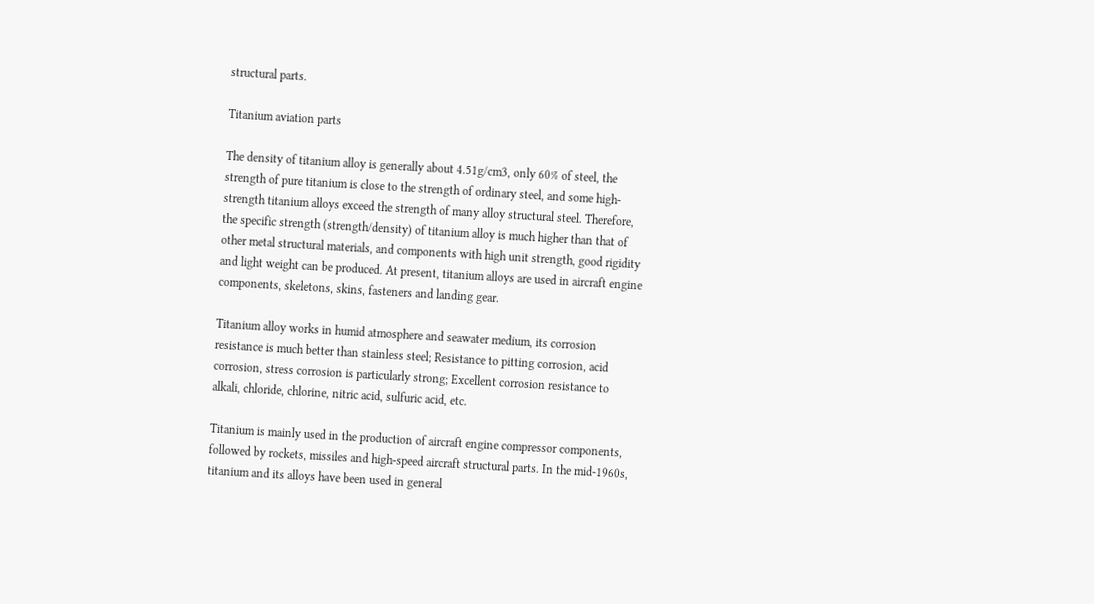structural parts.

Titanium aviation parts

The density of titanium alloy is generally about 4.51g/cm3, only 60% of steel, the strength of pure titanium is close to the strength of ordinary steel, and some high-strength titanium alloys exceed the strength of many alloy structural steel. Therefore, the specific strength (strength/density) of titanium alloy is much higher than that of other metal structural materials, and components with high unit strength, good rigidity and light weight can be produced. At present, titanium alloys are used in aircraft engine components, skeletons, skins, fasteners and landing gear.

Titanium alloy works in humid atmosphere and seawater medium, its corrosion resistance is much better than stainless steel; Resistance to pitting corrosion, acid corrosion, stress corrosion is particularly strong; Excellent corrosion resistance to alkali, chloride, chlorine, nitric acid, sulfuric acid, etc.

Titanium is mainly used in the production of aircraft engine compressor components, followed by rockets, missiles and high-speed aircraft structural parts. In the mid-1960s, titanium and its alloys have been used in general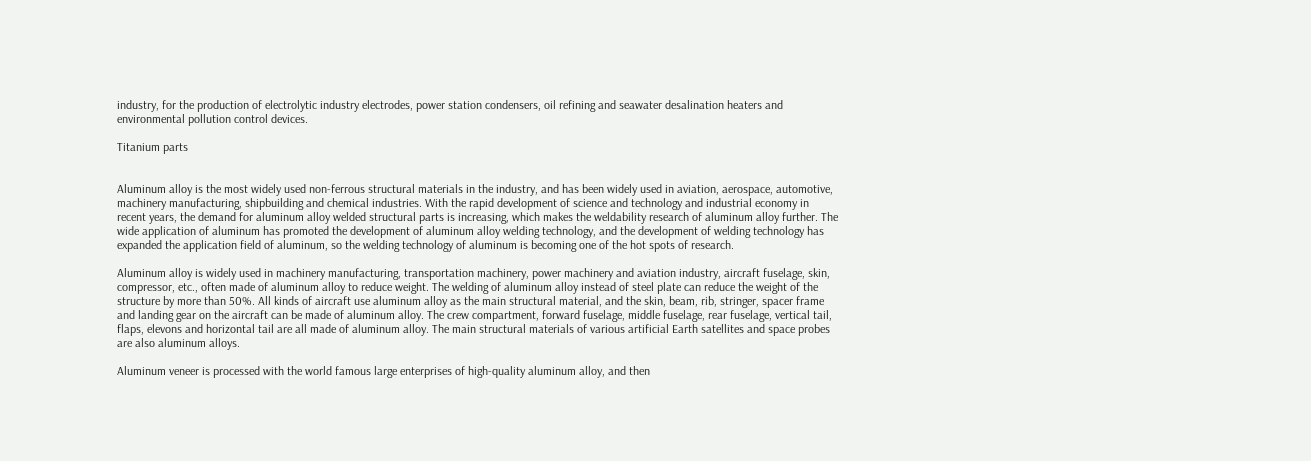industry, for the production of electrolytic industry electrodes, power station condensers, oil refining and seawater desalination heaters and environmental pollution control devices.

Titanium parts


Aluminum alloy is the most widely used non-ferrous structural materials in the industry, and has been widely used in aviation, aerospace, automotive, machinery manufacturing, shipbuilding and chemical industries. With the rapid development of science and technology and industrial economy in recent years, the demand for aluminum alloy welded structural parts is increasing, which makes the weldability research of aluminum alloy further. The wide application of aluminum has promoted the development of aluminum alloy welding technology, and the development of welding technology has expanded the application field of aluminum, so the welding technology of aluminum is becoming one of the hot spots of research.

Aluminum alloy is widely used in machinery manufacturing, transportation machinery, power machinery and aviation industry, aircraft fuselage, skin, compressor, etc., often made of aluminum alloy to reduce weight. The welding of aluminum alloy instead of steel plate can reduce the weight of the structure by more than 50%. All kinds of aircraft use aluminum alloy as the main structural material, and the skin, beam, rib, stringer, spacer frame and landing gear on the aircraft can be made of aluminum alloy. The crew compartment, forward fuselage, middle fuselage, rear fuselage, vertical tail, flaps, elevons and horizontal tail are all made of aluminum alloy. The main structural materials of various artificial Earth satellites and space probes are also aluminum alloys.

Aluminum veneer is processed with the world famous large enterprises of high-quality aluminum alloy, and then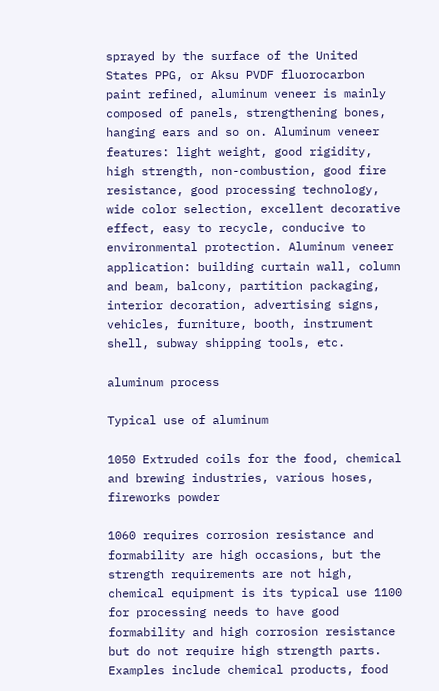sprayed by the surface of the United States PPG, or Aksu PVDF fluorocarbon paint refined, aluminum veneer is mainly composed of panels, strengthening bones, hanging ears and so on. Aluminum veneer features: light weight, good rigidity, high strength, non-combustion, good fire resistance, good processing technology, wide color selection, excellent decorative effect, easy to recycle, conducive to environmental protection. Aluminum veneer application: building curtain wall, column and beam, balcony, partition packaging, interior decoration, advertising signs, vehicles, furniture, booth, instrument shell, subway shipping tools, etc.

aluminum process

Typical use of aluminum

1050 Extruded coils for the food, chemical and brewing industries, various hoses, fireworks powder

1060 requires corrosion resistance and formability are high occasions, but the strength requirements are not high, chemical equipment is its typical use 1100 for processing needs to have good formability and high corrosion resistance but do not require high strength parts. Examples include chemical products, food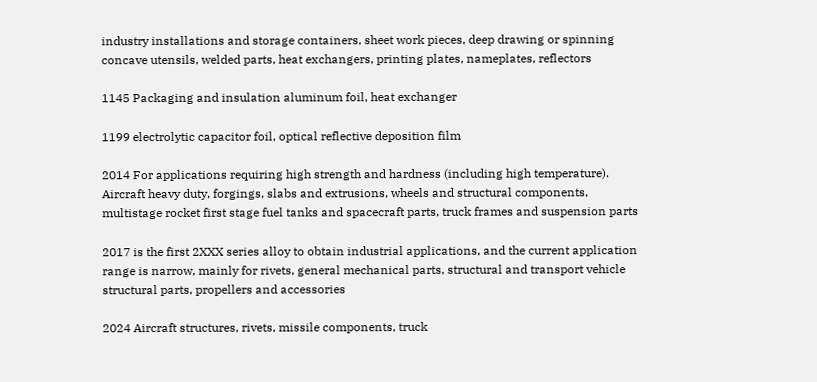industry installations and storage containers, sheet work pieces, deep drawing or spinning concave utensils, welded parts, heat exchangers, printing plates, nameplates, reflectors

1145 Packaging and insulation aluminum foil, heat exchanger

1199 electrolytic capacitor foil, optical reflective deposition film

2014 For applications requiring high strength and hardness (including high temperature). Aircraft heavy duty, forgings, slabs and extrusions, wheels and structural components, multistage rocket first stage fuel tanks and spacecraft parts, truck frames and suspension parts

2017 is the first 2XXX series alloy to obtain industrial applications, and the current application range is narrow, mainly for rivets, general mechanical parts, structural and transport vehicle structural parts, propellers and accessories

2024 Aircraft structures, rivets, missile components, truck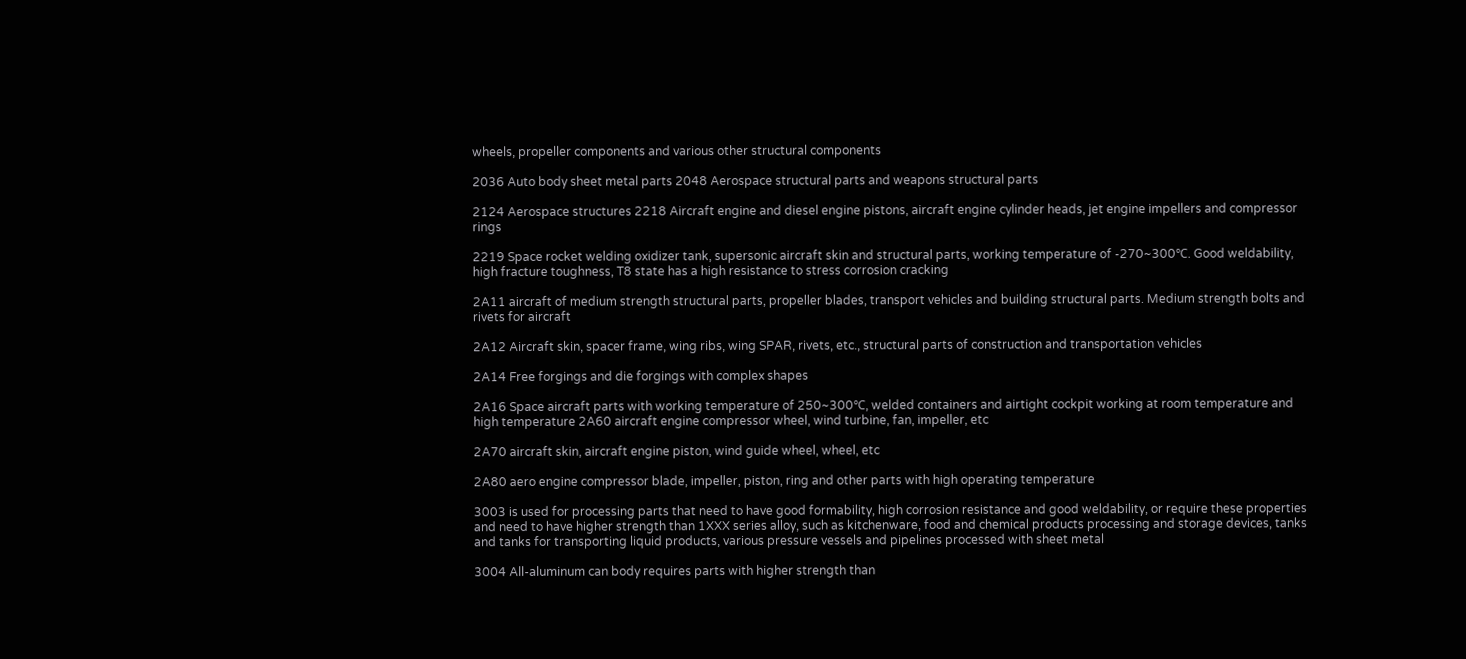wheels, propeller components and various other structural components

2036 Auto body sheet metal parts 2048 Aerospace structural parts and weapons structural parts

2124 Aerospace structures 2218 Aircraft engine and diesel engine pistons, aircraft engine cylinder heads, jet engine impellers and compressor rings

2219 Space rocket welding oxidizer tank, supersonic aircraft skin and structural parts, working temperature of -270~300℃. Good weldability, high fracture toughness, T8 state has a high resistance to stress corrosion cracking

2A11 aircraft of medium strength structural parts, propeller blades, transport vehicles and building structural parts. Medium strength bolts and rivets for aircraft

2A12 Aircraft skin, spacer frame, wing ribs, wing SPAR, rivets, etc., structural parts of construction and transportation vehicles

2A14 Free forgings and die forgings with complex shapes

2A16 Space aircraft parts with working temperature of 250~300℃, welded containers and airtight cockpit working at room temperature and high temperature 2A60 aircraft engine compressor wheel, wind turbine, fan, impeller, etc

2A70 aircraft skin, aircraft engine piston, wind guide wheel, wheel, etc

2A80 aero engine compressor blade, impeller, piston, ring and other parts with high operating temperature

3003 is used for processing parts that need to have good formability, high corrosion resistance and good weldability, or require these properties and need to have higher strength than 1XXX series alloy, such as kitchenware, food and chemical products processing and storage devices, tanks and tanks for transporting liquid products, various pressure vessels and pipelines processed with sheet metal

3004 All-aluminum can body requires parts with higher strength than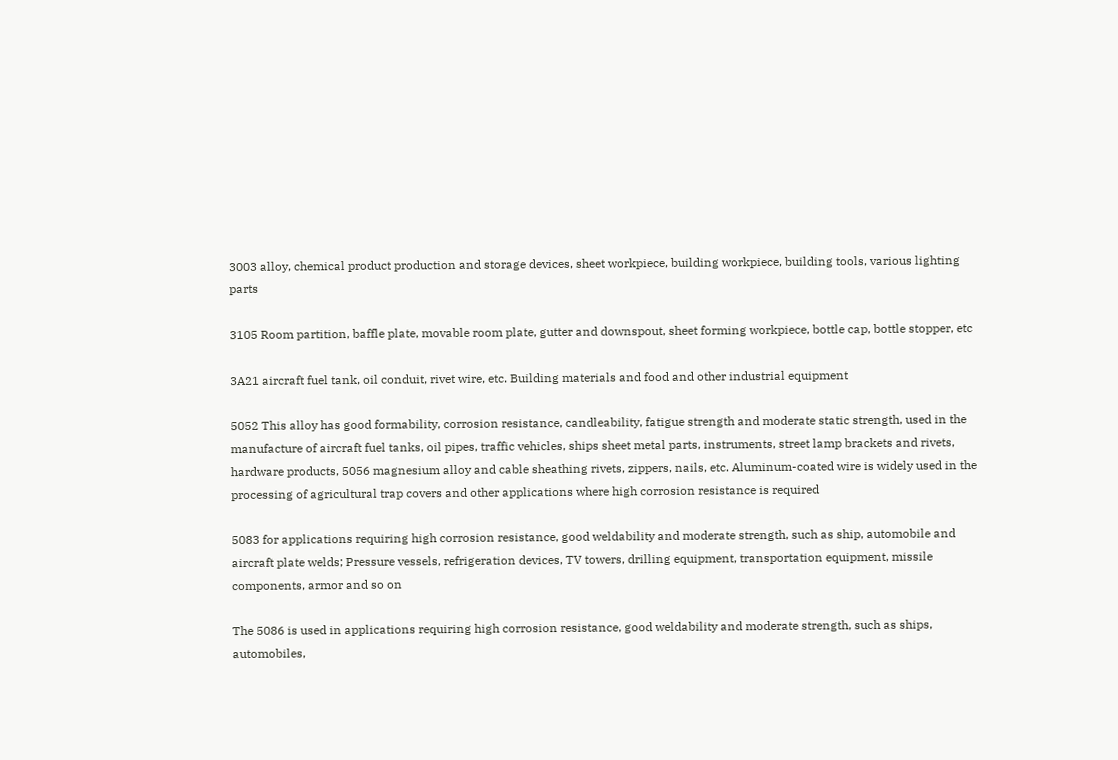3003 alloy, chemical product production and storage devices, sheet workpiece, building workpiece, building tools, various lighting parts

3105 Room partition, baffle plate, movable room plate, gutter and downspout, sheet forming workpiece, bottle cap, bottle stopper, etc

3A21 aircraft fuel tank, oil conduit, rivet wire, etc. Building materials and food and other industrial equipment

5052 This alloy has good formability, corrosion resistance, candleability, fatigue strength and moderate static strength, used in the manufacture of aircraft fuel tanks, oil pipes, traffic vehicles, ships sheet metal parts, instruments, street lamp brackets and rivets, hardware products, 5056 magnesium alloy and cable sheathing rivets, zippers, nails, etc. Aluminum-coated wire is widely used in the processing of agricultural trap covers and other applications where high corrosion resistance is required

5083 for applications requiring high corrosion resistance, good weldability and moderate strength, such as ship, automobile and aircraft plate welds; Pressure vessels, refrigeration devices, TV towers, drilling equipment, transportation equipment, missile components, armor and so on

The 5086 is used in applications requiring high corrosion resistance, good weldability and moderate strength, such as ships, automobiles,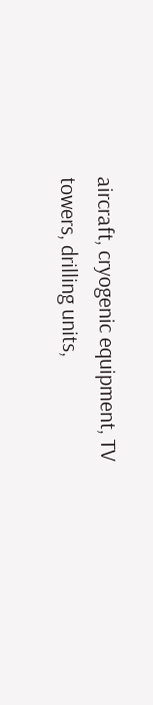aircraft, cryogenic equipment, TV towers, drilling units,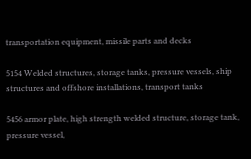transportation equipment, missile parts and decks

5154 Welded structures, storage tanks, pressure vessels, ship structures and offshore installations, transport tanks

5456 armor plate, high strength welded structure, storage tank, pressure vessel,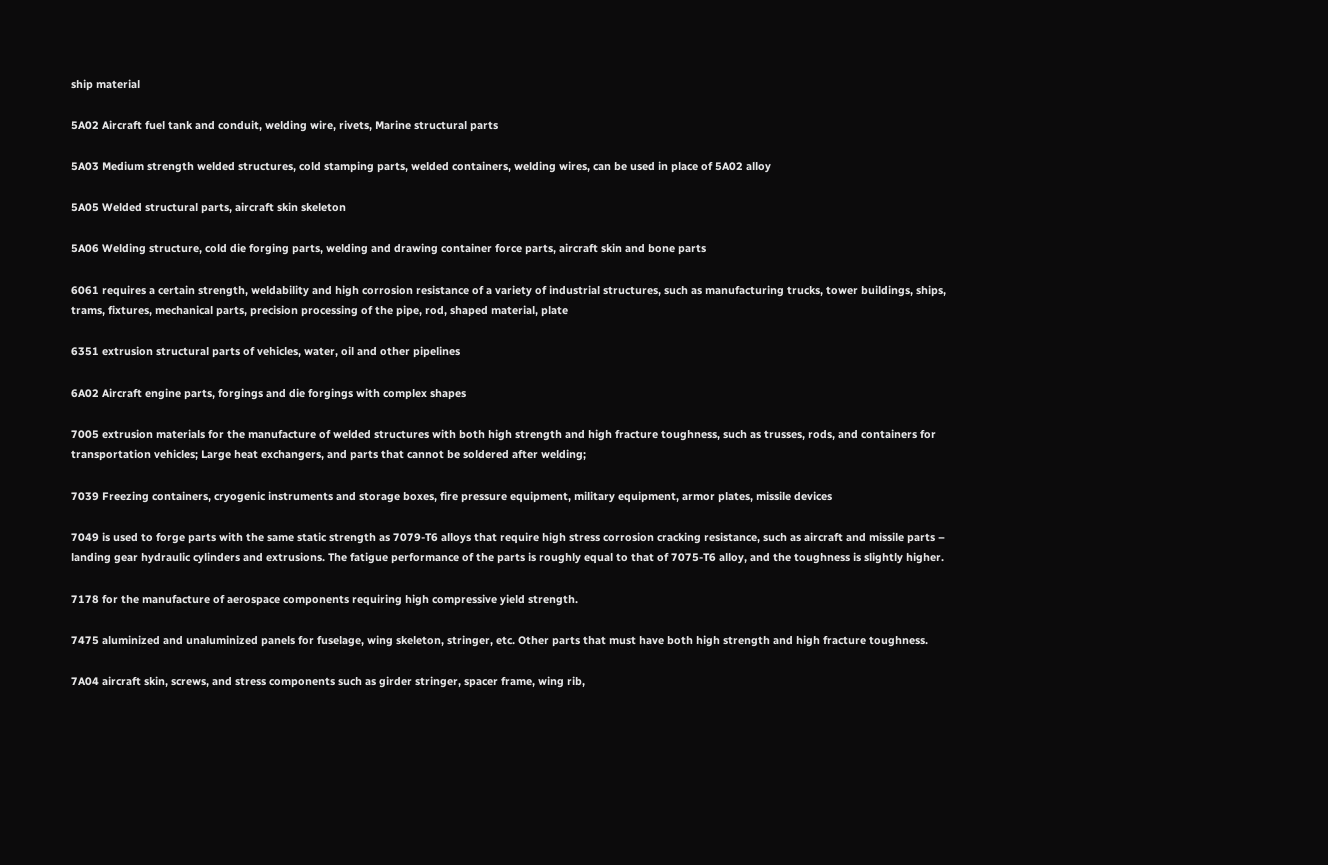ship material

5A02 Aircraft fuel tank and conduit, welding wire, rivets, Marine structural parts

5A03 Medium strength welded structures, cold stamping parts, welded containers, welding wires, can be used in place of 5A02 alloy

5A05 Welded structural parts, aircraft skin skeleton

5A06 Welding structure, cold die forging parts, welding and drawing container force parts, aircraft skin and bone parts

6061 requires a certain strength, weldability and high corrosion resistance of a variety of industrial structures, such as manufacturing trucks, tower buildings, ships, trams, fixtures, mechanical parts, precision processing of the pipe, rod, shaped material, plate

6351 extrusion structural parts of vehicles, water, oil and other pipelines

6A02 Aircraft engine parts, forgings and die forgings with complex shapes

7005 extrusion materials for the manufacture of welded structures with both high strength and high fracture toughness, such as trusses, rods, and containers for transportation vehicles; Large heat exchangers, and parts that cannot be soldered after welding;

7039 Freezing containers, cryogenic instruments and storage boxes, fire pressure equipment, military equipment, armor plates, missile devices

7049 is used to forge parts with the same static strength as 7079-T6 alloys that require high stress corrosion cracking resistance, such as aircraft and missile parts – landing gear hydraulic cylinders and extrusions. The fatigue performance of the parts is roughly equal to that of 7075-T6 alloy, and the toughness is slightly higher.

7178 for the manufacture of aerospace components requiring high compressive yield strength.

7475 aluminized and unaluminized panels for fuselage, wing skeleton, stringer, etc. Other parts that must have both high strength and high fracture toughness.

7A04 aircraft skin, screws, and stress components such as girder stringer, spacer frame, wing rib,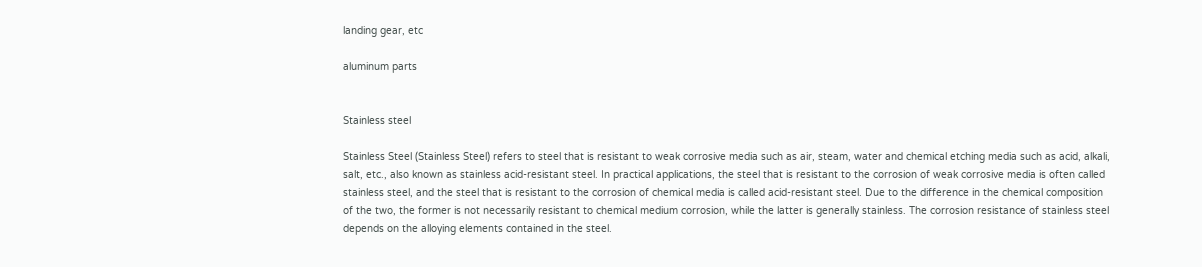landing gear, etc

aluminum parts


Stainless steel

Stainless Steel (Stainless Steel) refers to steel that is resistant to weak corrosive media such as air, steam, water and chemical etching media such as acid, alkali, salt, etc., also known as stainless acid-resistant steel. In practical applications, the steel that is resistant to the corrosion of weak corrosive media is often called stainless steel, and the steel that is resistant to the corrosion of chemical media is called acid-resistant steel. Due to the difference in the chemical composition of the two, the former is not necessarily resistant to chemical medium corrosion, while the latter is generally stainless. The corrosion resistance of stainless steel depends on the alloying elements contained in the steel.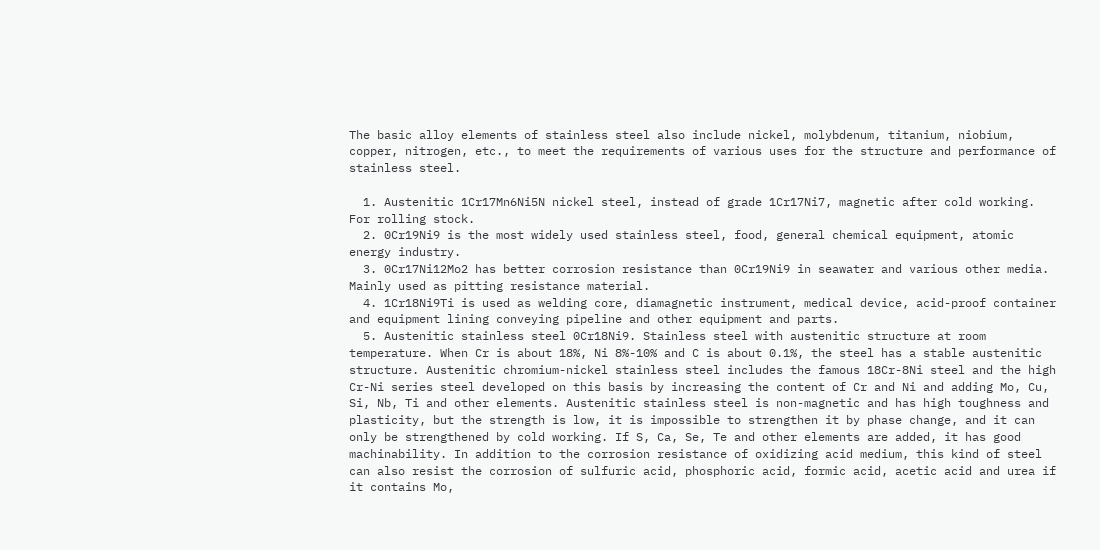The basic alloy elements of stainless steel also include nickel, molybdenum, titanium, niobium, copper, nitrogen, etc., to meet the requirements of various uses for the structure and performance of stainless steel.

  1. Austenitic 1Cr17Mn6Ni5N nickel steel, instead of grade 1Cr17Ni7, magnetic after cold working. For rolling stock.
  2. 0Cr19Ni9 is the most widely used stainless steel, food, general chemical equipment, atomic energy industry.
  3. 0Cr17Ni12Mo2 has better corrosion resistance than 0Cr19Ni9 in seawater and various other media. Mainly used as pitting resistance material.
  4. 1Cr18Ni9Ti is used as welding core, diamagnetic instrument, medical device, acid-proof container and equipment lining conveying pipeline and other equipment and parts.
  5. Austenitic stainless steel 0Cr18Ni9. Stainless steel with austenitic structure at room temperature. When Cr is about 18%, Ni 8%-10% and C is about 0.1%, the steel has a stable austenitic structure. Austenitic chromium-nickel stainless steel includes the famous 18Cr-8Ni steel and the high Cr-Ni series steel developed on this basis by increasing the content of Cr and Ni and adding Mo, Cu, Si, Nb, Ti and other elements. Austenitic stainless steel is non-magnetic and has high toughness and plasticity, but the strength is low, it is impossible to strengthen it by phase change, and it can only be strengthened by cold working. If S, Ca, Se, Te and other elements are added, it has good machinability. In addition to the corrosion resistance of oxidizing acid medium, this kind of steel can also resist the corrosion of sulfuric acid, phosphoric acid, formic acid, acetic acid and urea if it contains Mo,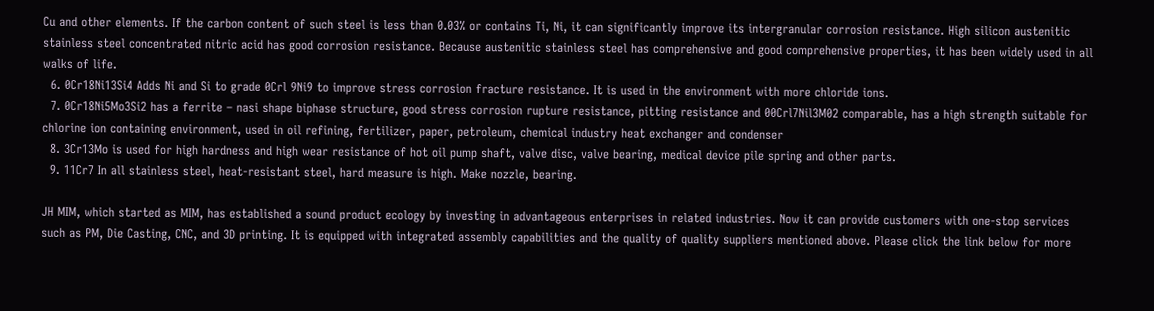Cu and other elements. If the carbon content of such steel is less than 0.03% or contains Ti, Ni, it can significantly improve its intergranular corrosion resistance. High silicon austenitic stainless steel concentrated nitric acid has good corrosion resistance. Because austenitic stainless steel has comprehensive and good comprehensive properties, it has been widely used in all walks of life.
  6. 0Cr18Ni13Si4 Adds Ni and Si to grade 0Crl 9Ni9 to improve stress corrosion fracture resistance. It is used in the environment with more chloride ions.
  7. 0Cr18Ni5Mo3Si2 has a ferrite – nasi shape biphase structure, good stress corrosion rupture resistance, pitting resistance and 00Crl7Nil3M02 comparable, has a high strength suitable for chlorine ion containing environment, used in oil refining, fertilizer, paper, petroleum, chemical industry heat exchanger and condenser
  8. 3Cr13Mo is used for high hardness and high wear resistance of hot oil pump shaft, valve disc, valve bearing, medical device pile spring and other parts.
  9. 11Cr7 In all stainless steel, heat-resistant steel, hard measure is high. Make nozzle, bearing.

JH MIM, which started as MIM, has established a sound product ecology by investing in advantageous enterprises in related industries. Now it can provide customers with one-stop services such as PM, Die Casting, CNC, and 3D printing. It is equipped with integrated assembly capabilities and the quality of quality suppliers mentioned above. Please click the link below for more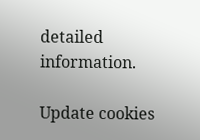detailed information.

Update cookies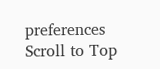preferences
Scroll to Top